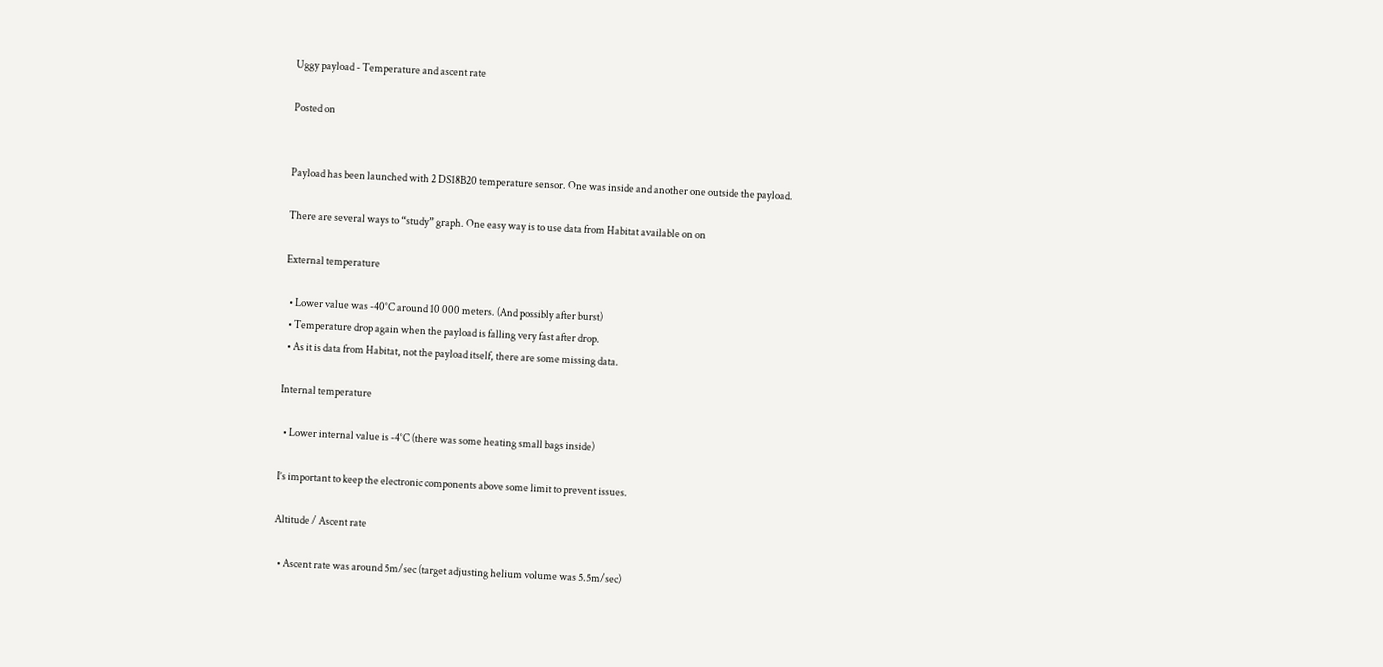Uggy payload - Temperature and ascent rate

Posted on


Payload has been launched with 2 DS18B20 temperature sensor. One was inside and another one outside the payload.

There are several ways to “study” graph. One easy way is to use data from Habitat available on on

External temperature

  • Lower value was -40°C around 10 000 meters. (And possibly after burst)
  • Temperature drop again when the payload is falling very fast after drop.
  • As it is data from Habitat, not the payload itself, there are some missing data.

Internal temperature

  • Lower internal value is -4°C (there was some heating small bags inside)

I’s important to keep the electronic components above some limit to prevent issues.

Altitude / Ascent rate

  • Ascent rate was around 5m/sec (target adjusting helium volume was 5.5m/sec)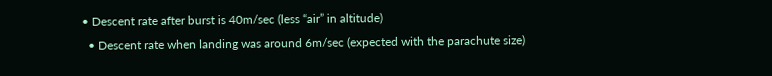• Descent rate after burst is 40m/sec (less “air” in altitude)
  • Descent rate when landing was around 6m/sec (expected with the parachute size)